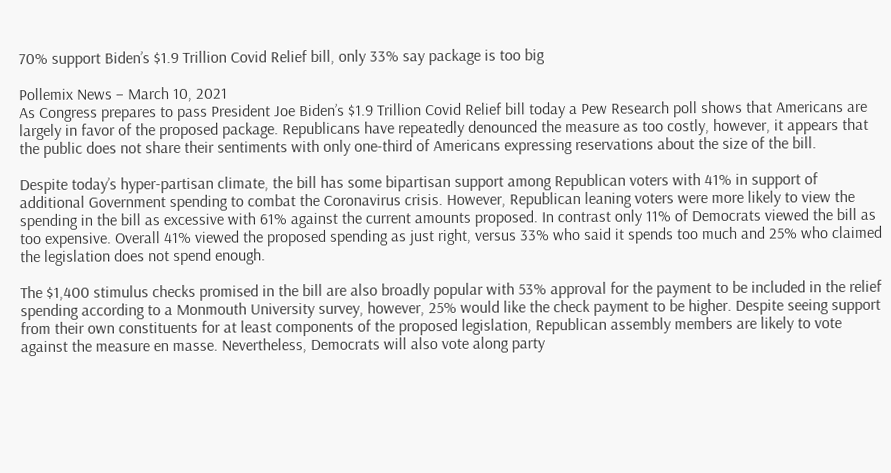70% support Biden’s $1.9 Trillion Covid Relief bill, only 33% say package is too big

Pollemix News – March 10, 2021
As Congress prepares to pass President Joe Biden’s $1.9 Trillion Covid Relief bill today a Pew Research poll shows that Americans are largely in favor of the proposed package. Republicans have repeatedly denounced the measure as too costly, however, it appears that the public does not share their sentiments with only one-third of Americans expressing reservations about the size of the bill.

Despite today’s hyper-partisan climate, the bill has some bipartisan support among Republican voters with 41% in support of additional Government spending to combat the Coronavirus crisis. However, Republican leaning voters were more likely to view the spending in the bill as excessive with 61% against the current amounts proposed. In contrast only 11% of Democrats viewed the bill as too expensive. Overall 41% viewed the proposed spending as just right, versus 33% who said it spends too much and 25% who claimed the legislation does not spend enough.

The $1,400 stimulus checks promised in the bill are also broadly popular with 53% approval for the payment to be included in the relief spending according to a Monmouth University survey, however, 25% would like the check payment to be higher. Despite seeing support from their own constituents for at least components of the proposed legislation, Republican assembly members are likely to vote against the measure en masse. Nevertheless, Democrats will also vote along party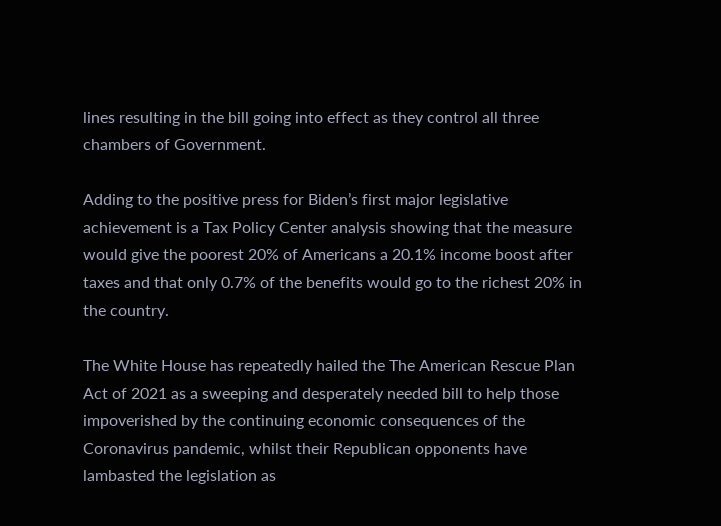lines resulting in the bill going into effect as they control all three chambers of Government.

Adding to the positive press for Biden’s first major legislative achievement is a Tax Policy Center analysis showing that the measure would give the poorest 20% of Americans a 20.1% income boost after taxes and that only 0.7% of the benefits would go to the richest 20% in the country.

The White House has repeatedly hailed the The American Rescue Plan Act of 2021 as a sweeping and desperately needed bill to help those impoverished by the continuing economic consequences of the Coronavirus pandemic, whilst their Republican opponents have lambasted the legislation as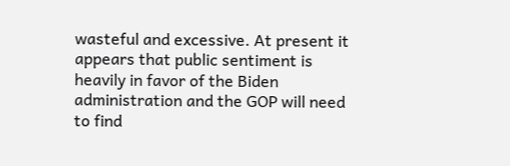wasteful and excessive. At present it appears that public sentiment is heavily in favor of the Biden administration and the GOP will need to find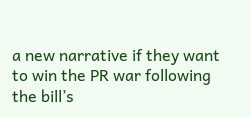a new narrative if they want to win the PR war following the bill’s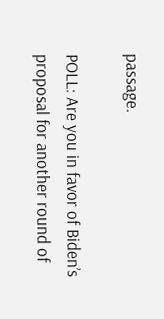passage.

POLL: Are you in favor of Biden’s proposal for another round of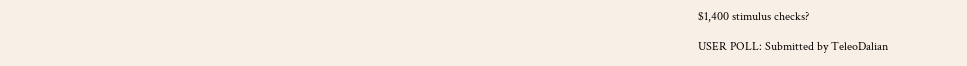$1,400 stimulus checks?

USER POLL: Submitted by TeleoDalian